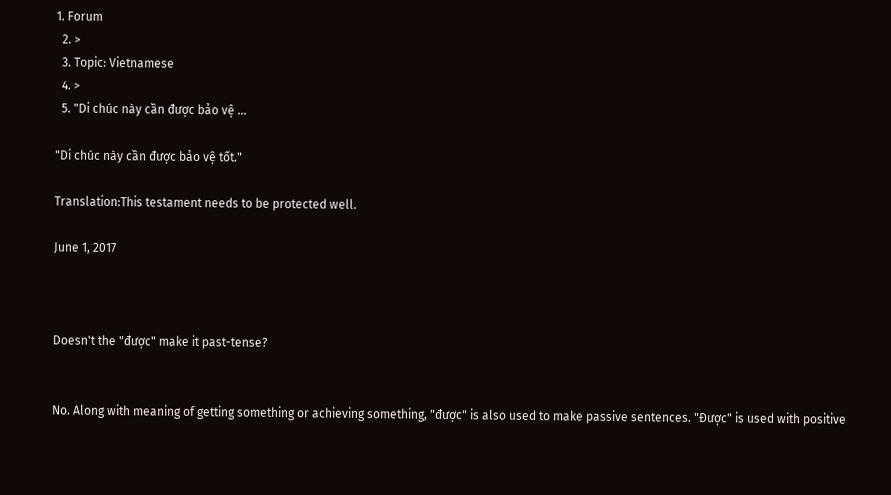1. Forum
  2. >
  3. Topic: Vietnamese
  4. >
  5. "Di chúc này cần được bảo vệ …

"Di chúc này cần được bảo vệ tốt."

Translation:This testament needs to be protected well.

June 1, 2017



Doesn't the "được" make it past-tense?


No. Along with meaning of getting something or achieving something, "được" is also used to make passive sentences. "Được" is used with positive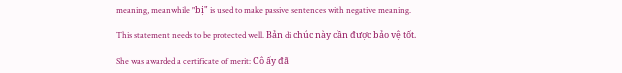meaning, meanwhile "bị" is used to make passive sentences with negative meaning.

This statement needs to be protected well. Bản di chúc này cần được bảo vệ tốt.

She was awarded a certificate of merit: Cô ấy đã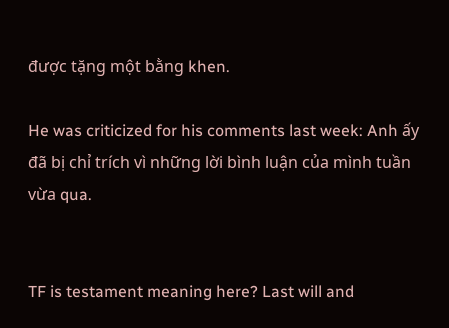được tặng một bằng khen.

He was criticized for his comments last week: Anh ấy đã bị chỉ trích vì những lời bình luận của mình tuần vừa qua.


TF is testament meaning here? Last will and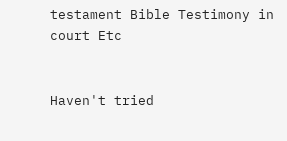testament Bible Testimony in court Etc


Haven't tried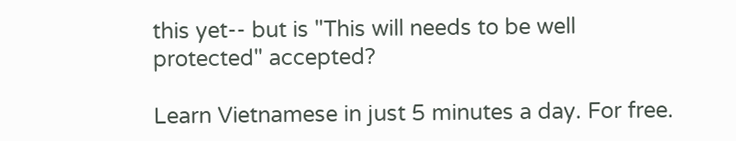this yet-- but is "This will needs to be well protected" accepted?

Learn Vietnamese in just 5 minutes a day. For free.